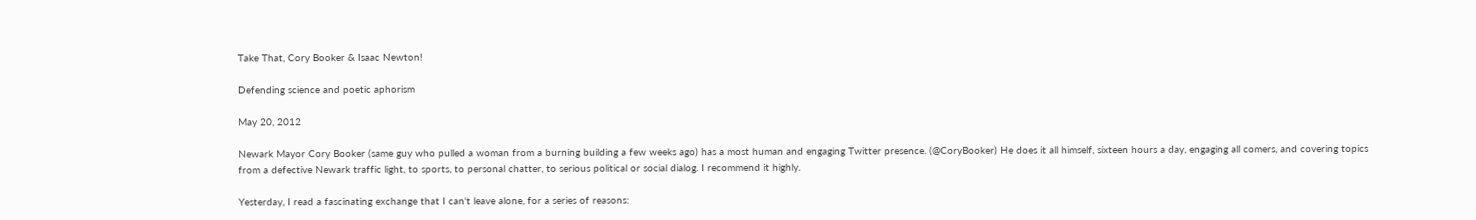Take That, Cory Booker & Isaac Newton!

Defending science and poetic aphorism

May 20, 2012

Newark Mayor Cory Booker (same guy who pulled a woman from a burning building a few weeks ago) has a most human and engaging Twitter presence. (@CoryBooker) He does it all himself, sixteen hours a day, engaging all comers, and covering topics from a defective Newark traffic light, to sports, to personal chatter, to serious political or social dialog. I recommend it highly.

Yesterday, I read a fascinating exchange that I can't leave alone, for a series of reasons: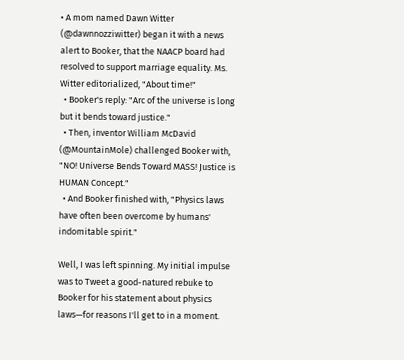• A mom named Dawn Witter (@dawnnozziwitter) began it with a news alert to Booker, that the NAACP board had resolved to support marriage equality. Ms. Witter editorialized, "About time!"
  • Booker's reply: "Arc of the universe is long but it bends toward justice."
  • Then, inventor William McDavid (@MountainMole) challenged Booker with, "NO! Universe Bends Toward MASS! Justice is HUMAN Concept."
  • And Booker finished with, "Physics laws have often been overcome by humans' indomitable spirit."

Well, I was left spinning. My initial impulse was to Tweet a good-natured rebuke to Booker for his statement about physics laws—for reasons I'll get to in a moment.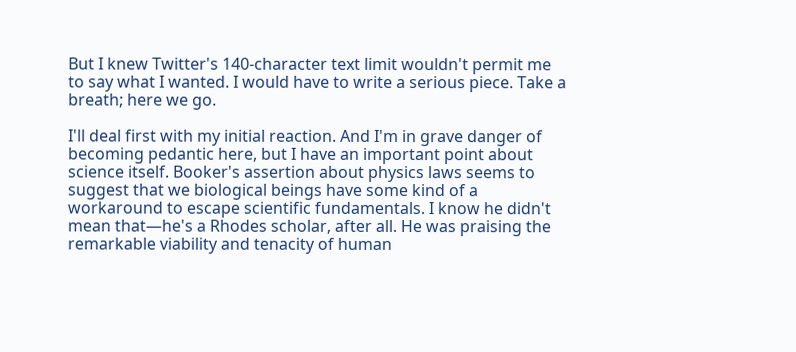But I knew Twitter's 140-character text limit wouldn't permit me to say what I wanted. I would have to write a serious piece. Take a breath; here we go.

I'll deal first with my initial reaction. And I'm in grave danger of becoming pedantic here, but I have an important point about science itself. Booker's assertion about physics laws seems to suggest that we biological beings have some kind of a workaround to escape scientific fundamentals. I know he didn't mean that—he's a Rhodes scholar, after all. He was praising the remarkable viability and tenacity of human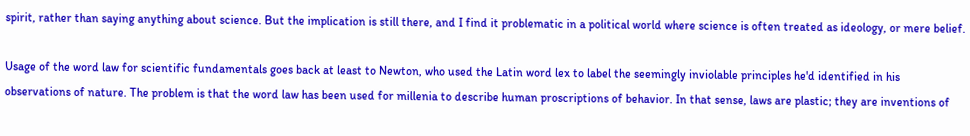spirit, rather than saying anything about science. But the implication is still there, and I find it problematic in a political world where science is often treated as ideology, or mere belief.

Usage of the word law for scientific fundamentals goes back at least to Newton, who used the Latin word lex to label the seemingly inviolable principles he'd identified in his observations of nature. The problem is that the word law has been used for millenia to describe human proscriptions of behavior. In that sense, laws are plastic; they are inventions of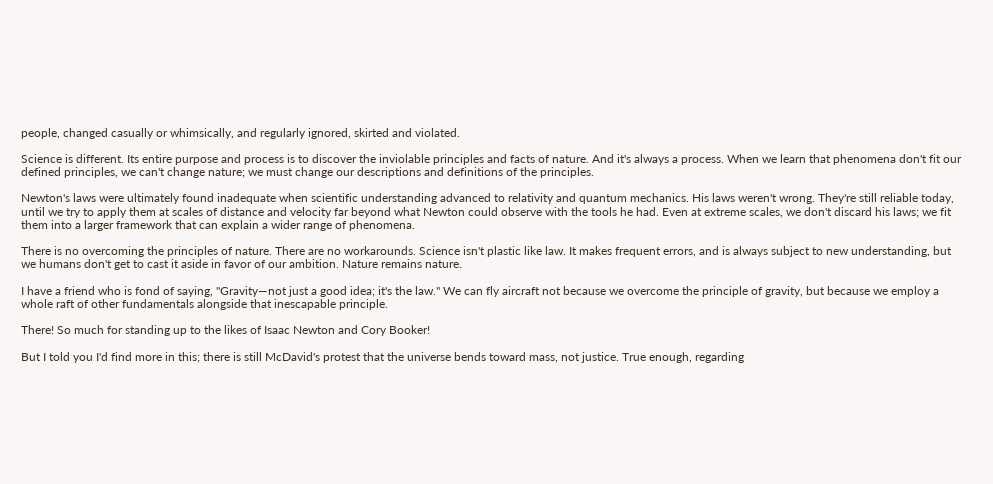people, changed casually or whimsically, and regularly ignored, skirted and violated.

Science is different. Its entire purpose and process is to discover the inviolable principles and facts of nature. And it's always a process. When we learn that phenomena don't fit our defined principles, we can't change nature; we must change our descriptions and definitions of the principles.

Newton's laws were ultimately found inadequate when scientific understanding advanced to relativity and quantum mechanics. His laws weren't wrong. They're still reliable today, until we try to apply them at scales of distance and velocity far beyond what Newton could observe with the tools he had. Even at extreme scales, we don't discard his laws; we fit them into a larger framework that can explain a wider range of phenomena.

There is no overcoming the principles of nature. There are no workarounds. Science isn't plastic like law. It makes frequent errors, and is always subject to new understanding, but we humans don't get to cast it aside in favor of our ambition. Nature remains nature.

I have a friend who is fond of saying, "Gravity—not just a good idea; it's the law." We can fly aircraft not because we overcome the principle of gravity, but because we employ a whole raft of other fundamentals alongside that inescapable principle.

There! So much for standing up to the likes of Isaac Newton and Cory Booker!

But I told you I'd find more in this; there is still McDavid's protest that the universe bends toward mass, not justice. True enough, regarding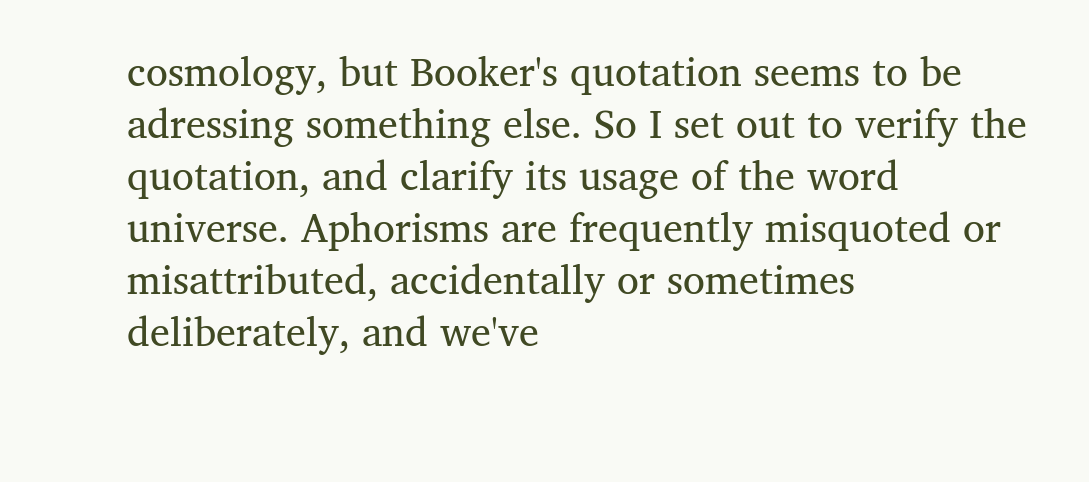cosmology, but Booker's quotation seems to be adressing something else. So I set out to verify the quotation, and clarify its usage of the word universe. Aphorisms are frequently misquoted or misattributed, accidentally or sometimes deliberately, and we've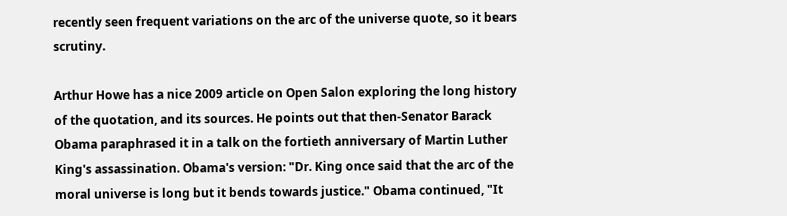recently seen frequent variations on the arc of the universe quote, so it bears scrutiny.

Arthur Howe has a nice 2009 article on Open Salon exploring the long history of the quotation, and its sources. He points out that then-Senator Barack Obama paraphrased it in a talk on the fortieth anniversary of Martin Luther King's assassination. Obama's version: "Dr. King once said that the arc of the moral universe is long but it bends towards justice." Obama continued, "It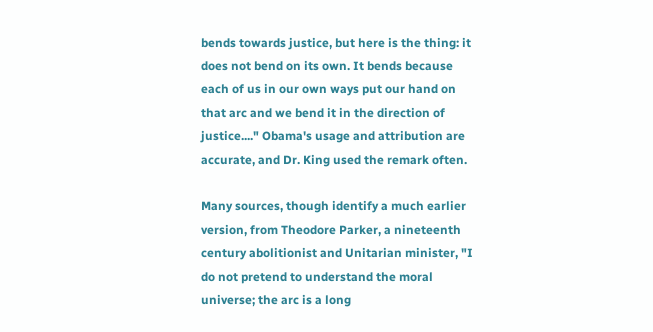bends towards justice, but here is the thing: it does not bend on its own. It bends because each of us in our own ways put our hand on that arc and we bend it in the direction of justice...." Obama's usage and attribution are accurate, and Dr. King used the remark often.

Many sources, though identify a much earlier version, from Theodore Parker, a nineteenth century abolitionist and Unitarian minister, "I do not pretend to understand the moral universe; the arc is a long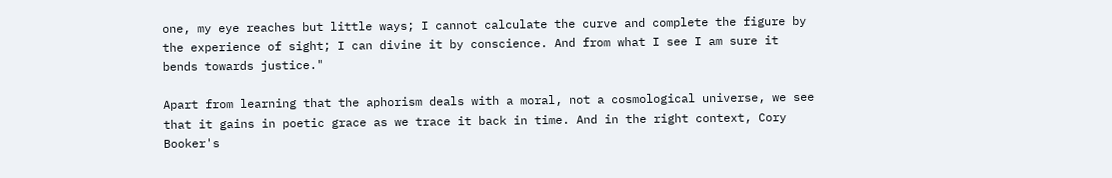one, my eye reaches but little ways; I cannot calculate the curve and complete the figure by the experience of sight; I can divine it by conscience. And from what I see I am sure it bends towards justice."

Apart from learning that the aphorism deals with a moral, not a cosmological universe, we see that it gains in poetic grace as we trace it back in time. And in the right context, Cory Booker's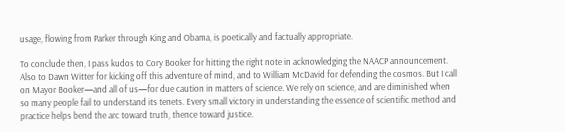usage, flowing from Parker through King and Obama, is poetically and factually appropriate.

To conclude then, I pass kudos to Cory Booker for hitting the right note in acknowledging the NAACP announcement. Also to Dawn Witter for kicking off this adventure of mind, and to William McDavid for defending the cosmos. But I call on Mayor Booker—and all of us—for due caution in matters of science. We rely on science, and are diminished when so many people fail to understand its tenets. Every small victory in understanding the essence of scientific method and practice helps bend the arc toward truth, thence toward justice.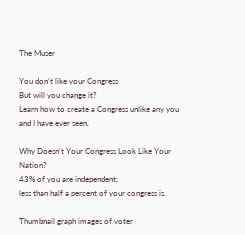The Muser

You don't like your Congress
But will you change it?
Learn how to create a Congress unlike any you and I have ever seen.

Why Doesn't Your Congress Look Like Your Nation?
43% of you are independent;
less than half a percent of your congress is.

Thumbnail graph images of voter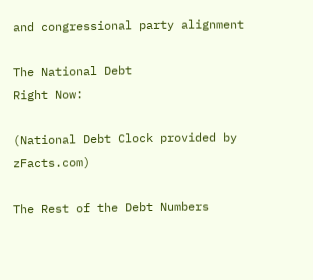and congressional party alignment

The National Debt
Right Now:

(National Debt Clock provided by zFacts.com)

The Rest of the Debt Numbers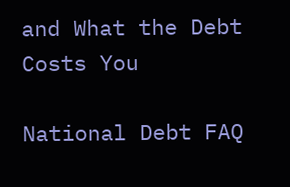and What the Debt Costs You

National Debt FAQ